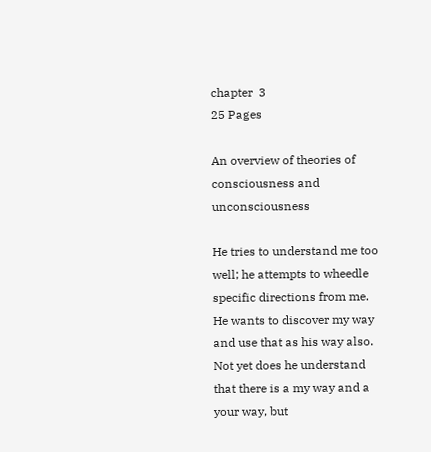chapter  3
25 Pages

An overview of theories of consciousness and unconsciousness

He tries to understand me too well; he attempts to wheedle specific directions from me. He wants to discover my way and use that as his way also. Not yet does he understand that there is a my way and a your way, but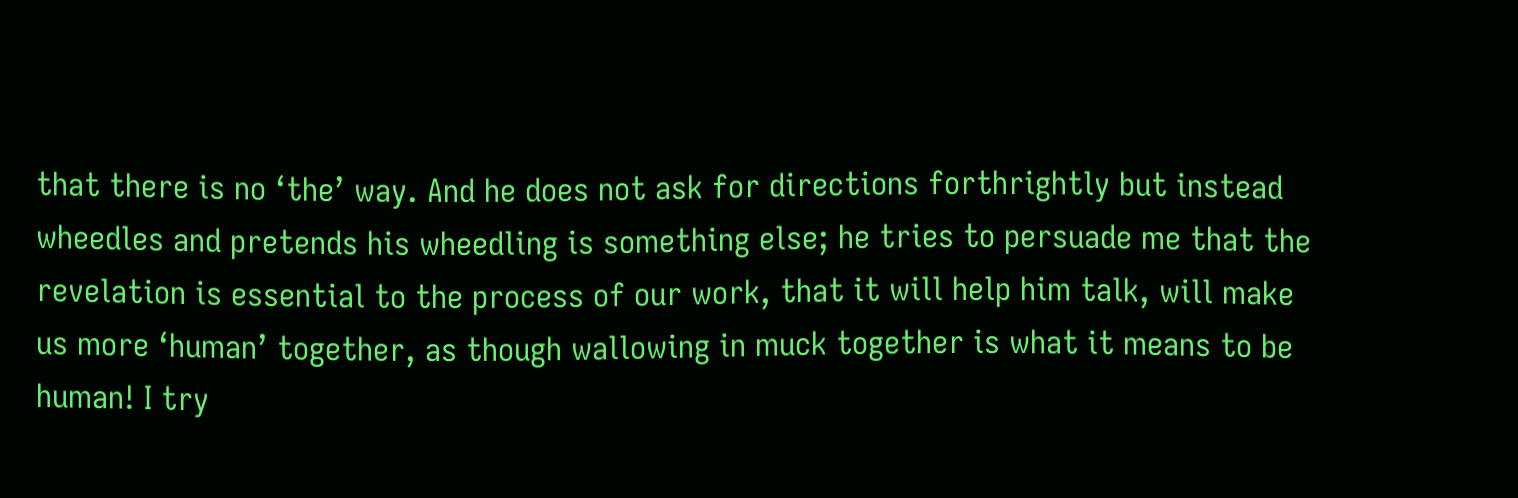that there is no ‘the’ way. And he does not ask for directions forthrightly but instead wheedles and pretends his wheedling is something else; he tries to persuade me that the revelation is essential to the process of our work, that it will help him talk, will make us more ‘human’ together, as though wallowing in muck together is what it means to be human! I try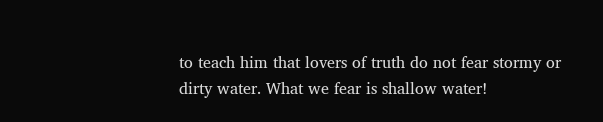to teach him that lovers of truth do not fear stormy or dirty water. What we fear is shallow water!